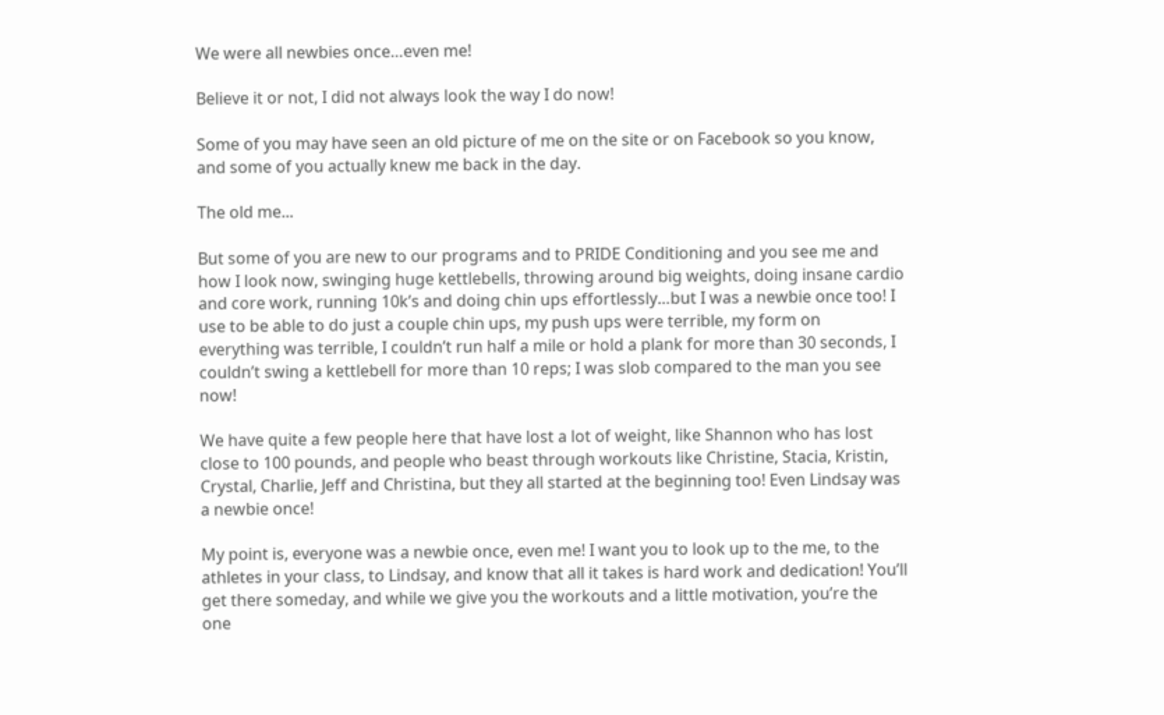We were all newbies once…even me!

Believe it or not, I did not always look the way I do now!

Some of you may have seen an old picture of me on the site or on Facebook so you know, and some of you actually knew me back in the day.

The old me...

But some of you are new to our programs and to PRIDE Conditioning and you see me and how I look now, swinging huge kettlebells, throwing around big weights, doing insane cardio and core work, running 10k’s and doing chin ups effortlessly…but I was a newbie once too! I use to be able to do just a couple chin ups, my push ups were terrible, my form on everything was terrible, I couldn’t run half a mile or hold a plank for more than 30 seconds, I couldn’t swing a kettlebell for more than 10 reps; I was slob compared to the man you see now!

We have quite a few people here that have lost a lot of weight, like Shannon who has lost close to 100 pounds, and people who beast through workouts like Christine, Stacia, Kristin, Crystal, Charlie, Jeff and Christina, but they all started at the beginning too! Even Lindsay was a newbie once!

My point is, everyone was a newbie once, even me! I want you to look up to the me, to the athletes in your class, to Lindsay, and know that all it takes is hard work and dedication! You’ll get there someday, and while we give you the workouts and a little motivation, you’re the one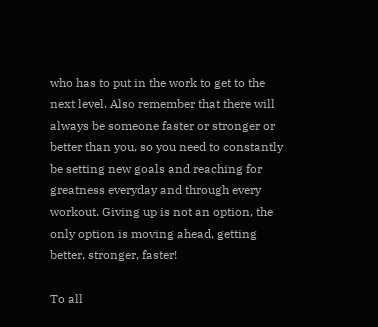who has to put in the work to get to the next level. Also remember that there will always be someone faster or stronger or better than you, so you need to constantly be setting new goals and reaching for greatness everyday and through every workout. Giving up is not an option, the only option is moving ahead, getting better, stronger, faster!

To all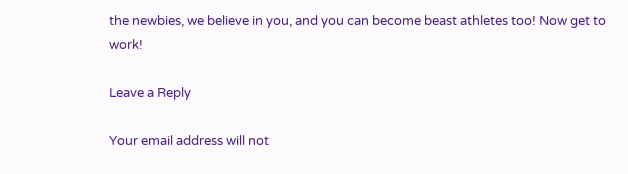the newbies, we believe in you, and you can become beast athletes too! Now get to work!

Leave a Reply

Your email address will not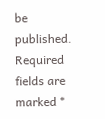be published. Required fields are marked *